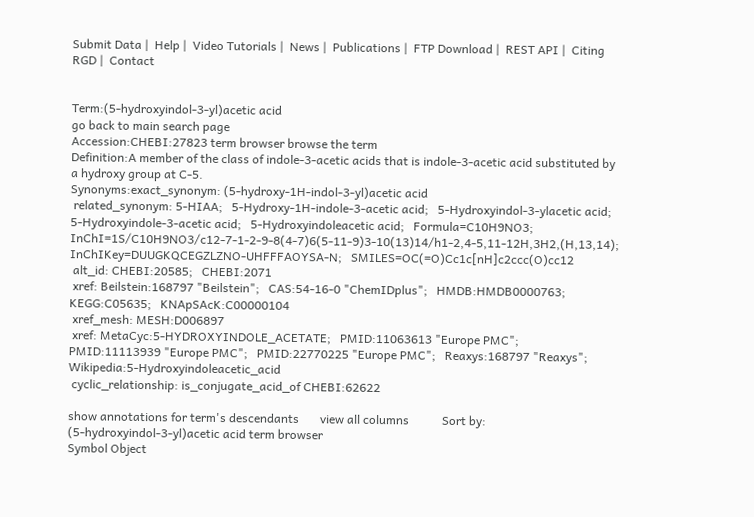Submit Data |  Help |  Video Tutorials |  News |  Publications |  FTP Download |  REST API |  Citing RGD |  Contact


Term:(5-hydroxyindol-3-yl)acetic acid
go back to main search page
Accession:CHEBI:27823 term browser browse the term
Definition:A member of the class of indole-3-acetic acids that is indole-3-acetic acid substituted by a hydroxy group at C-5.
Synonyms:exact_synonym: (5-hydroxy-1H-indol-3-yl)acetic acid
 related_synonym: 5-HIAA;   5-Hydroxy-1H-indole-3-acetic acid;   5-Hydroxyindol-3-ylacetic acid;   5-Hydroxyindole-3-acetic acid;   5-Hydroxyindoleacetic acid;   Formula=C10H9NO3;   InChI=1S/C10H9NO3/c12-7-1-2-9-8(4-7)6(5-11-9)3-10(13)14/h1-2,4-5,11-12H,3H2,(H,13,14);   InChIKey=DUUGKQCEGZLZNO-UHFFFAOYSA-N;   SMILES=OC(=O)Cc1c[nH]c2ccc(O)cc12
 alt_id: CHEBI:20585;   CHEBI:2071
 xref: Beilstein:168797 "Beilstein";   CAS:54-16-0 "ChemIDplus";   HMDB:HMDB0000763;   KEGG:C05635;   KNApSAcK:C00000104
 xref_mesh: MESH:D006897
 xref: MetaCyc:5-HYDROXYINDOLE_ACETATE;   PMID:11063613 "Europe PMC";   PMID:11113939 "Europe PMC";   PMID:22770225 "Europe PMC";   Reaxys:168797 "Reaxys";   Wikipedia:5-Hydroxyindoleacetic_acid
 cyclic_relationship: is_conjugate_acid_of CHEBI:62622

show annotations for term's descendants       view all columns           Sort by:
(5-hydroxyindol-3-yl)acetic acid term browser
Symbol Object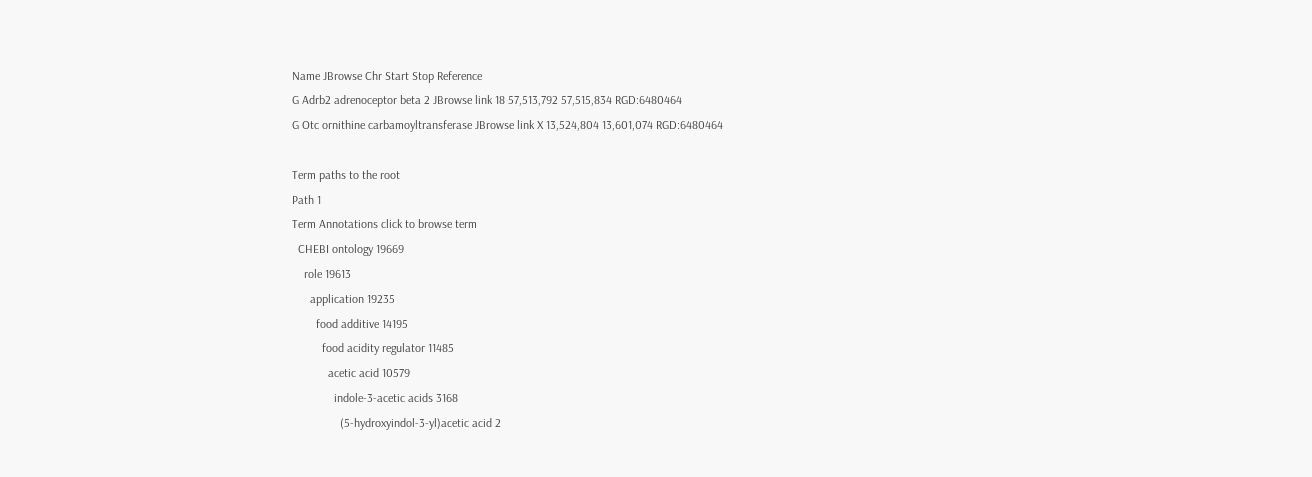Name JBrowse Chr Start Stop Reference
G Adrb2 adrenoceptor beta 2 JBrowse link 18 57,513,792 57,515,834 RGD:6480464
G Otc ornithine carbamoyltransferase JBrowse link X 13,524,804 13,601,074 RGD:6480464

Term paths to the root
Path 1
Term Annotations click to browse term
  CHEBI ontology 19669
    role 19613
      application 19235
        food additive 14195
          food acidity regulator 11485
            acetic acid 10579
              indole-3-acetic acids 3168
                (5-hydroxyindol-3-yl)acetic acid 2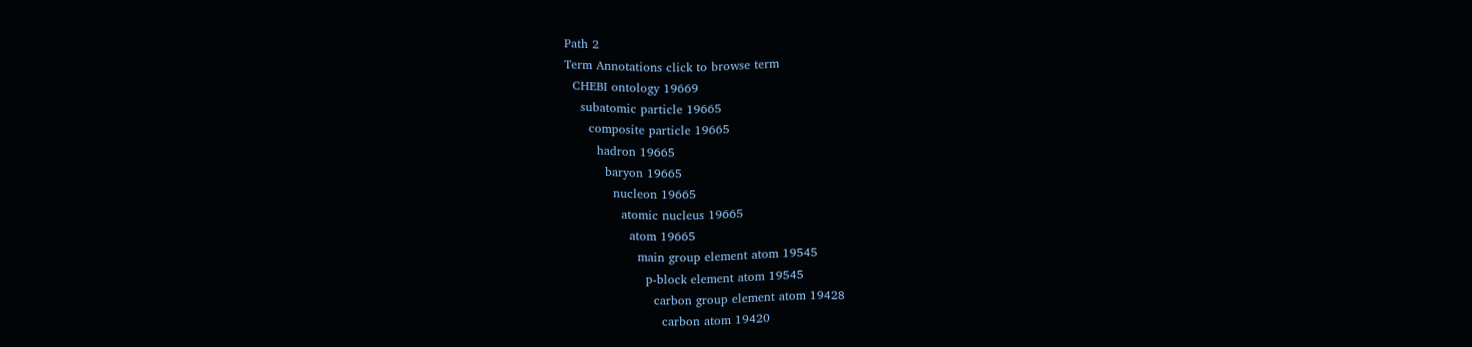Path 2
Term Annotations click to browse term
  CHEBI ontology 19669
    subatomic particle 19665
      composite particle 19665
        hadron 19665
          baryon 19665
            nucleon 19665
              atomic nucleus 19665
                atom 19665
                  main group element atom 19545
                    p-block element atom 19545
                      carbon group element atom 19428
                        carbon atom 19420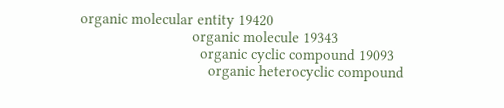organic molecular entity 19420
                            organic molecule 19343
                              organic cyclic compound 19093
                                organic heterocyclic compound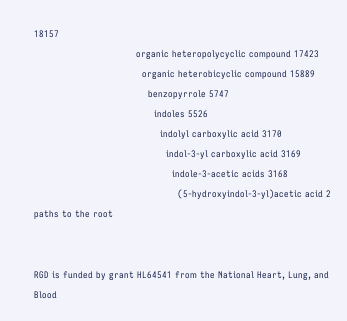18157
                                  organic heteropolycyclic compound 17423
                                    organic heterobicyclic compound 15889
                                      benzopyrrole 5747
                                        indoles 5526
                                          indolyl carboxylic acid 3170
                                            indol-3-yl carboxylic acid 3169
                                              indole-3-acetic acids 3168
                                                (5-hydroxyindol-3-yl)acetic acid 2
paths to the root


RGD is funded by grant HL64541 from the National Heart, Lung, and Blood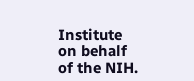Institute on behalf of the NIH.